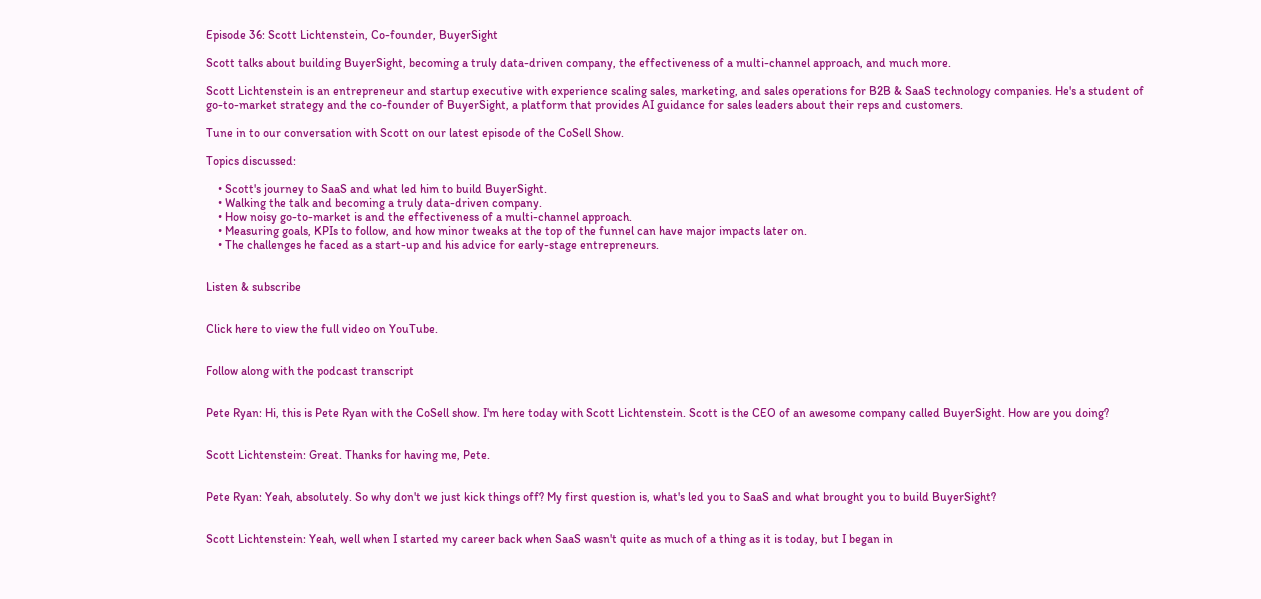Episode 36: Scott Lichtenstein, Co-founder, BuyerSight

Scott talks about building BuyerSight, becoming a truly data-driven company, the effectiveness of a multi-channel approach, and much more.

Scott Lichtenstein is an entrepreneur and startup executive with experience scaling sales, marketing, and sales operations for B2B & SaaS technology companies. He's a student of go-to-market strategy and the co-founder of BuyerSight, a platform that provides AI guidance for sales leaders about their reps and customers.

Tune in to our conversation with Scott on our latest episode of the CoSell Show.

Topics discussed:

    • Scott's journey to SaaS and what led him to build BuyerSight.
    • Walking the talk and becoming a truly data-driven company.
    • How noisy go-to-market is and the effectiveness of a multi-channel approach.
    • Measuring goals, KPIs to follow, and how minor tweaks at the top of the funnel can have major impacts later on.
    • The challenges he faced as a start-up and his advice for early-stage entrepreneurs.


Listen & subscribe


Click here to view the full video on YouTube.


Follow along with the podcast transcript


Pete Ryan: Hi, this is Pete Ryan with the CoSell show. I'm here today with Scott Lichtenstein. Scott is the CEO of an awesome company called BuyerSight. How are you doing?


Scott Lichtenstein: Great. Thanks for having me, Pete.


Pete Ryan: Yeah, absolutely. So why don't we just kick things off? My first question is, what's led you to SaaS and what brought you to build BuyerSight?


Scott Lichtenstein: Yeah, well when I started my career back when SaaS wasn't quite as much of a thing as it is today, but I began in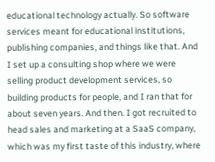educational technology actually. So software services meant for educational institutions, publishing companies, and things like that. And I set up a consulting shop where we were selling product development services, so building products for people, and I ran that for about seven years. And then. I got recruited to head sales and marketing at a SaaS company, which was my first taste of this industry, where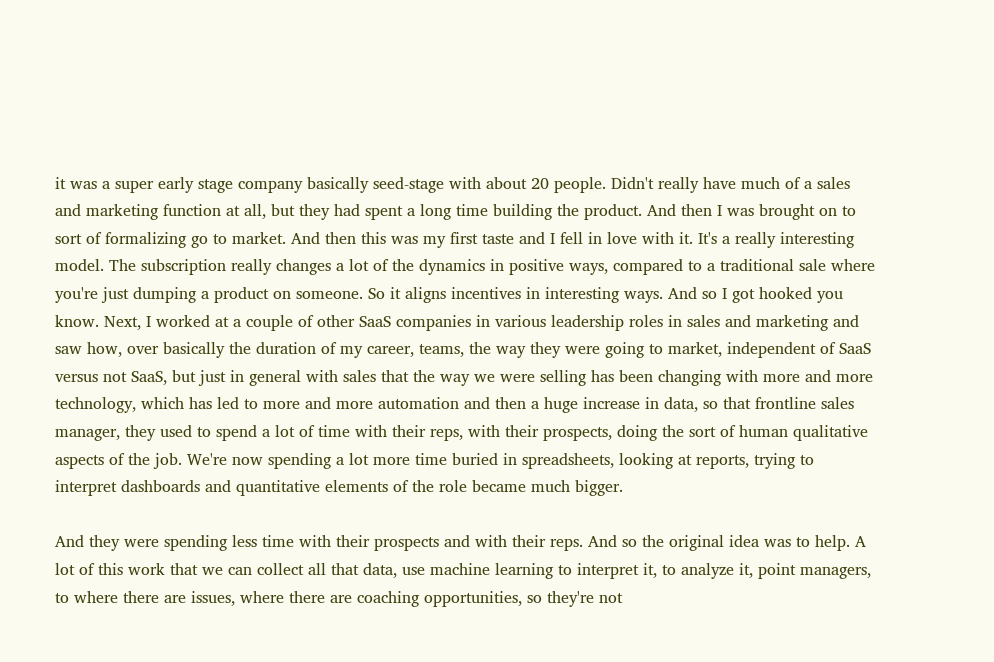it was a super early stage company basically seed-stage with about 20 people. Didn't really have much of a sales and marketing function at all, but they had spent a long time building the product. And then I was brought on to sort of formalizing go to market. And then this was my first taste and I fell in love with it. It's a really interesting model. The subscription really changes a lot of the dynamics in positive ways, compared to a traditional sale where you're just dumping a product on someone. So it aligns incentives in interesting ways. And so I got hooked you know. Next, I worked at a couple of other SaaS companies in various leadership roles in sales and marketing and saw how, over basically the duration of my career, teams, the way they were going to market, independent of SaaS versus not SaaS, but just in general with sales that the way we were selling has been changing with more and more technology, which has led to more and more automation and then a huge increase in data, so that frontline sales manager, they used to spend a lot of time with their reps, with their prospects, doing the sort of human qualitative aspects of the job. We're now spending a lot more time buried in spreadsheets, looking at reports, trying to interpret dashboards and quantitative elements of the role became much bigger.

And they were spending less time with their prospects and with their reps. And so the original idea was to help. A lot of this work that we can collect all that data, use machine learning to interpret it, to analyze it, point managers, to where there are issues, where there are coaching opportunities, so they're not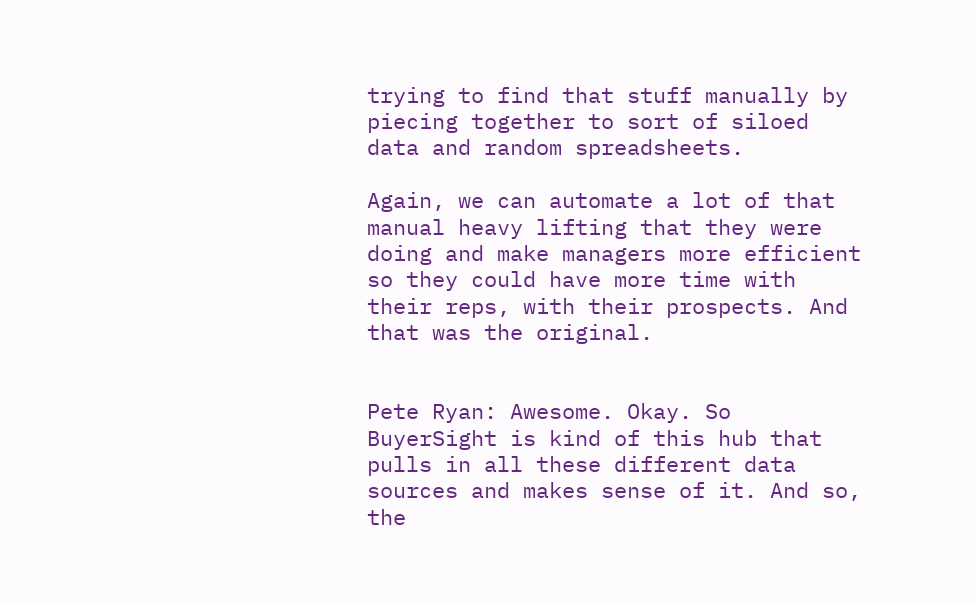trying to find that stuff manually by piecing together to sort of siloed data and random spreadsheets.

Again, we can automate a lot of that manual heavy lifting that they were doing and make managers more efficient so they could have more time with their reps, with their prospects. And that was the original.


Pete Ryan: Awesome. Okay. So BuyerSight is kind of this hub that pulls in all these different data sources and makes sense of it. And so, the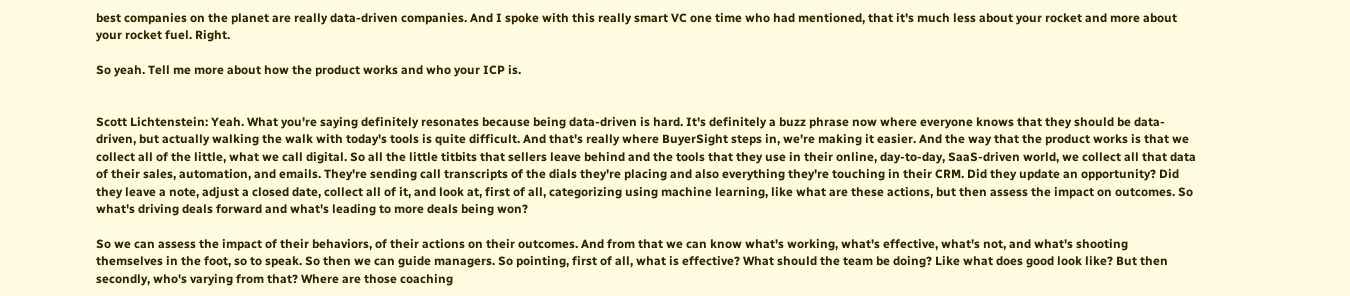best companies on the planet are really data-driven companies. And I spoke with this really smart VC one time who had mentioned, that it's much less about your rocket and more about your rocket fuel. Right.

So yeah. Tell me more about how the product works and who your ICP is.


Scott Lichtenstein: Yeah. What you're saying definitely resonates because being data-driven is hard. It's definitely a buzz phrase now where everyone knows that they should be data-driven, but actually walking the walk with today's tools is quite difficult. And that's really where BuyerSight steps in, we're making it easier. And the way that the product works is that we collect all of the little, what we call digital. So all the little titbits that sellers leave behind and the tools that they use in their online, day-to-day, SaaS-driven world, we collect all that data of their sales, automation, and emails. They're sending call transcripts of the dials they're placing and also everything they're touching in their CRM. Did they update an opportunity? Did they leave a note, adjust a closed date, collect all of it, and look at, first of all, categorizing using machine learning, like what are these actions, but then assess the impact on outcomes. So what's driving deals forward and what's leading to more deals being won?

So we can assess the impact of their behaviors, of their actions on their outcomes. And from that we can know what's working, what's effective, what's not, and what's shooting themselves in the foot, so to speak. So then we can guide managers. So pointing, first of all, what is effective? What should the team be doing? Like what does good look like? But then secondly, who's varying from that? Where are those coaching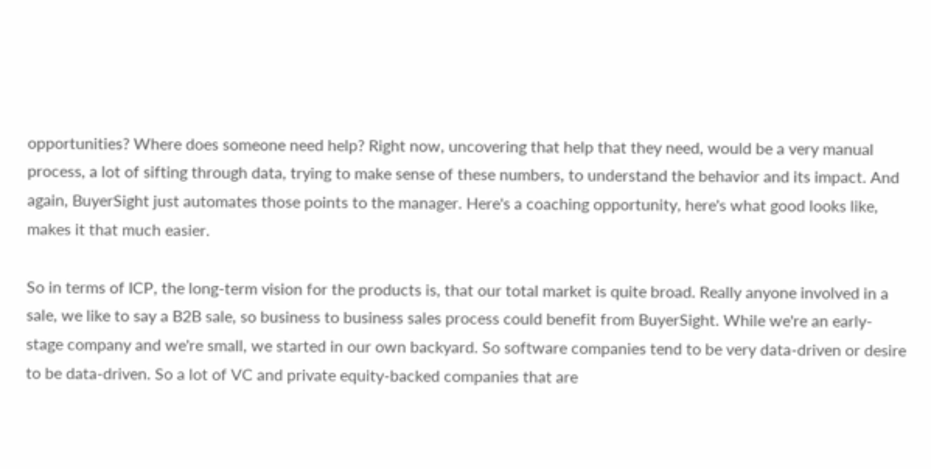opportunities? Where does someone need help? Right now, uncovering that help that they need, would be a very manual process, a lot of sifting through data, trying to make sense of these numbers, to understand the behavior and its impact. And again, BuyerSight just automates those points to the manager. Here's a coaching opportunity, here's what good looks like, makes it that much easier.

So in terms of ICP, the long-term vision for the products is, that our total market is quite broad. Really anyone involved in a sale, we like to say a B2B sale, so business to business sales process could benefit from BuyerSight. While we're an early-stage company and we're small, we started in our own backyard. So software companies tend to be very data-driven or desire to be data-driven. So a lot of VC and private equity-backed companies that are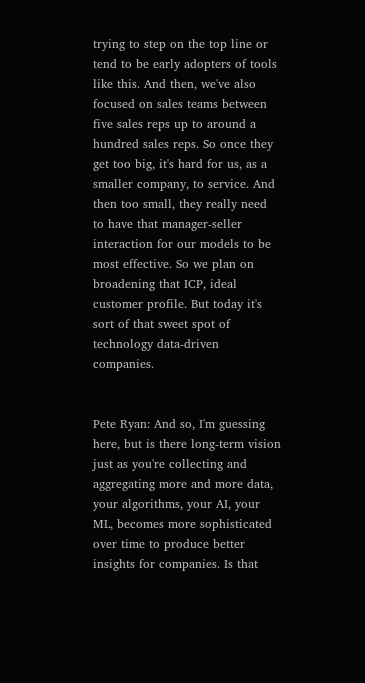trying to step on the top line or tend to be early adopters of tools like this. And then, we've also focused on sales teams between five sales reps up to around a hundred sales reps. So once they get too big, it's hard for us, as a smaller company, to service. And then too small, they really need to have that manager-seller interaction for our models to be most effective. So we plan on broadening that ICP, ideal customer profile. But today it's sort of that sweet spot of technology data-driven companies.


Pete Ryan: And so, I'm guessing here, but is there long-term vision just as you're collecting and aggregating more and more data, your algorithms, your AI, your ML, becomes more sophisticated over time to produce better insights for companies. Is that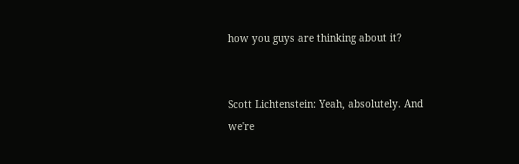how you guys are thinking about it?


Scott Lichtenstein: Yeah, absolutely. And we're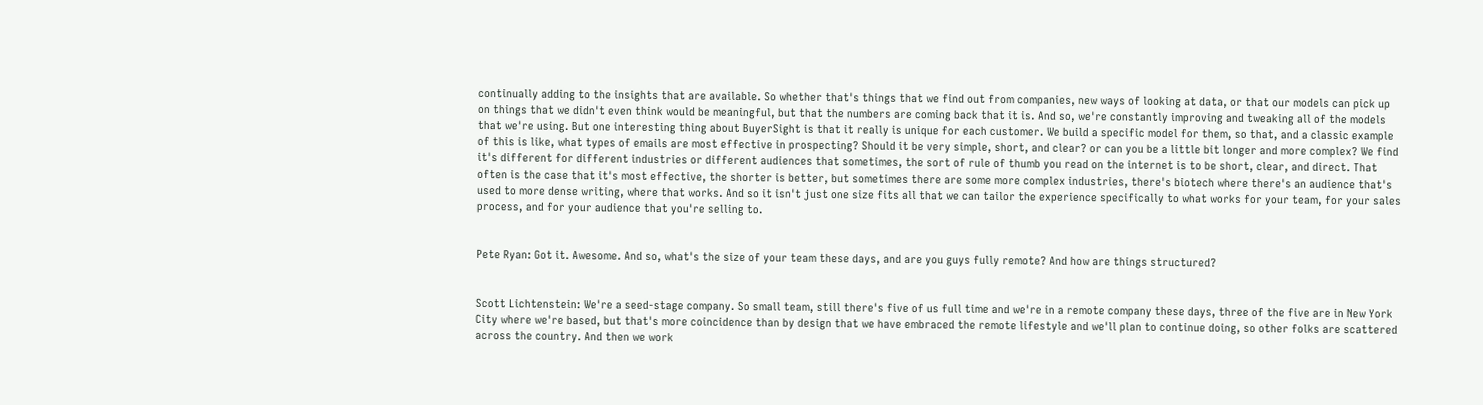continually adding to the insights that are available. So whether that's things that we find out from companies, new ways of looking at data, or that our models can pick up on things that we didn't even think would be meaningful, but that the numbers are coming back that it is. And so, we're constantly improving and tweaking all of the models that we're using. But one interesting thing about BuyerSight is that it really is unique for each customer. We build a specific model for them, so that, and a classic example of this is like, what types of emails are most effective in prospecting? Should it be very simple, short, and clear? or can you be a little bit longer and more complex? We find it's different for different industries or different audiences that sometimes, the sort of rule of thumb you read on the internet is to be short, clear, and direct. That often is the case that it's most effective, the shorter is better, but sometimes there are some more complex industries, there's biotech where there's an audience that's used to more dense writing, where that works. And so it isn't just one size fits all that we can tailor the experience specifically to what works for your team, for your sales process, and for your audience that you're selling to.


Pete Ryan: Got it. Awesome. And so, what's the size of your team these days, and are you guys fully remote? And how are things structured?


Scott Lichtenstein: We're a seed-stage company. So small team, still there's five of us full time and we're in a remote company these days, three of the five are in New York City where we're based, but that's more coincidence than by design that we have embraced the remote lifestyle and we'll plan to continue doing, so other folks are scattered across the country. And then we work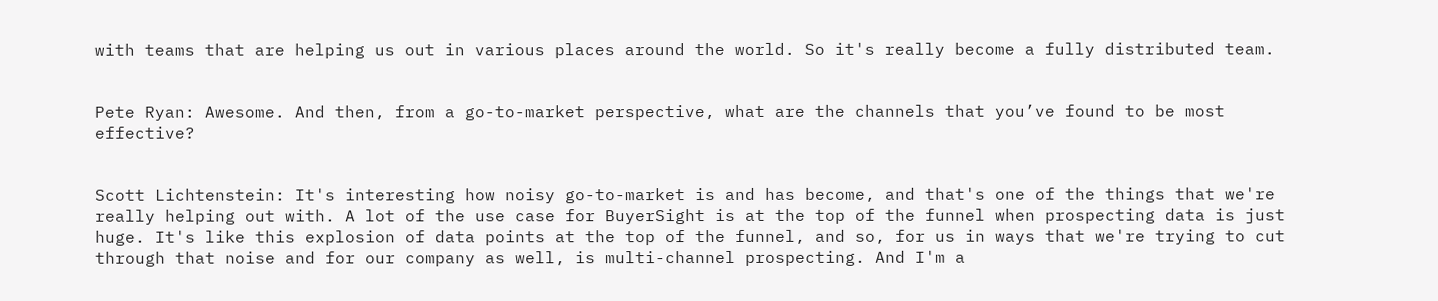with teams that are helping us out in various places around the world. So it's really become a fully distributed team.


Pete Ryan: Awesome. And then, from a go-to-market perspective, what are the channels that you’ve found to be most effective?


Scott Lichtenstein: It's interesting how noisy go-to-market is and has become, and that's one of the things that we're really helping out with. A lot of the use case for BuyerSight is at the top of the funnel when prospecting data is just huge. It's like this explosion of data points at the top of the funnel, and so, for us in ways that we're trying to cut through that noise and for our company as well, is multi-channel prospecting. And I'm a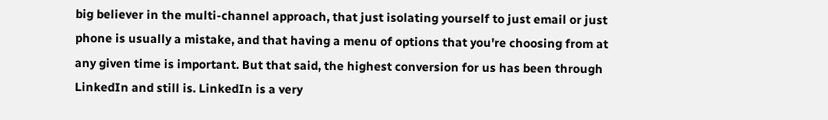big believer in the multi-channel approach, that just isolating yourself to just email or just phone is usually a mistake, and that having a menu of options that you're choosing from at any given time is important. But that said, the highest conversion for us has been through LinkedIn and still is. LinkedIn is a very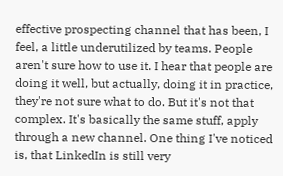effective prospecting channel that has been, I feel, a little underutilized by teams. People aren't sure how to use it. I hear that people are doing it well, but actually, doing it in practice, they're not sure what to do. But it's not that complex. It's basically the same stuff, apply through a new channel. One thing I've noticed is, that LinkedIn is still very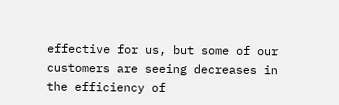effective for us, but some of our customers are seeing decreases in the efficiency of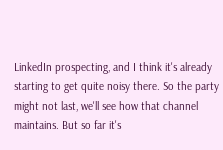LinkedIn prospecting, and I think it's already starting to get quite noisy there. So the party might not last, we'll see how that channel maintains. But so far it's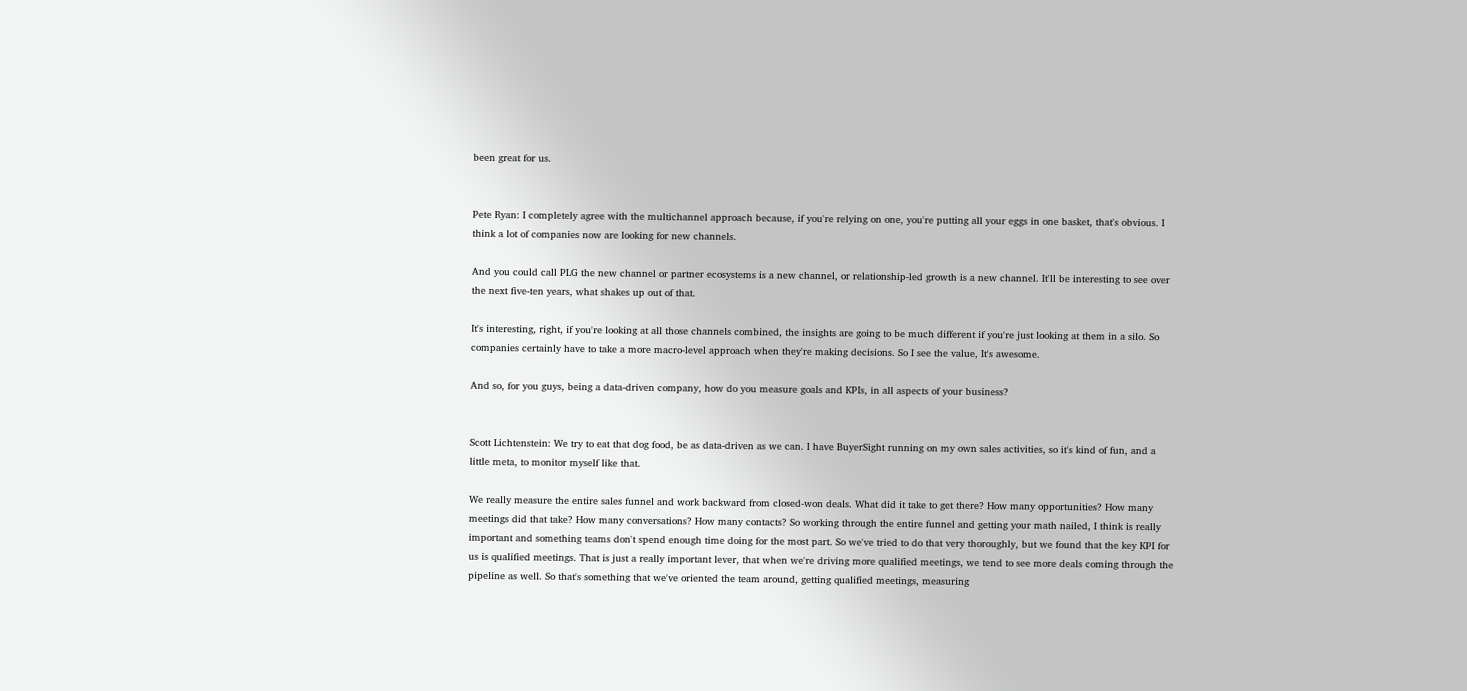been great for us.


Pete Ryan: I completely agree with the multichannel approach because, if you're relying on one, you're putting all your eggs in one basket, that's obvious. I think a lot of companies now are looking for new channels.

And you could call PLG the new channel or partner ecosystems is a new channel, or relationship-led growth is a new channel. It'll be interesting to see over the next five-ten years, what shakes up out of that.

It's interesting, right, if you're looking at all those channels combined, the insights are going to be much different if you're just looking at them in a silo. So companies certainly have to take a more macro-level approach when they're making decisions. So I see the value, It's awesome.

And so, for you guys, being a data-driven company, how do you measure goals and KPIs, in all aspects of your business?


Scott Lichtenstein: We try to eat that dog food, be as data-driven as we can. I have BuyerSight running on my own sales activities, so it's kind of fun, and a little meta, to monitor myself like that.

We really measure the entire sales funnel and work backward from closed-won deals. What did it take to get there? How many opportunities? How many meetings did that take? How many conversations? How many contacts? So working through the entire funnel and getting your math nailed, I think is really important and something teams don't spend enough time doing for the most part. So we've tried to do that very thoroughly, but we found that the key KPI for us is qualified meetings. That is just a really important lever, that when we're driving more qualified meetings, we tend to see more deals coming through the pipeline as well. So that's something that we've oriented the team around, getting qualified meetings, measuring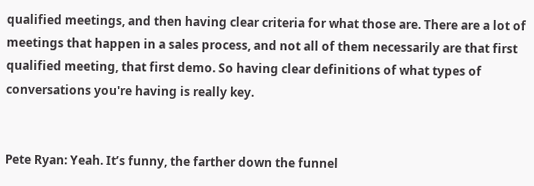qualified meetings, and then having clear criteria for what those are. There are a lot of meetings that happen in a sales process, and not all of them necessarily are that first qualified meeting, that first demo. So having clear definitions of what types of conversations you're having is really key.


Pete Ryan: Yeah. It’s funny, the farther down the funnel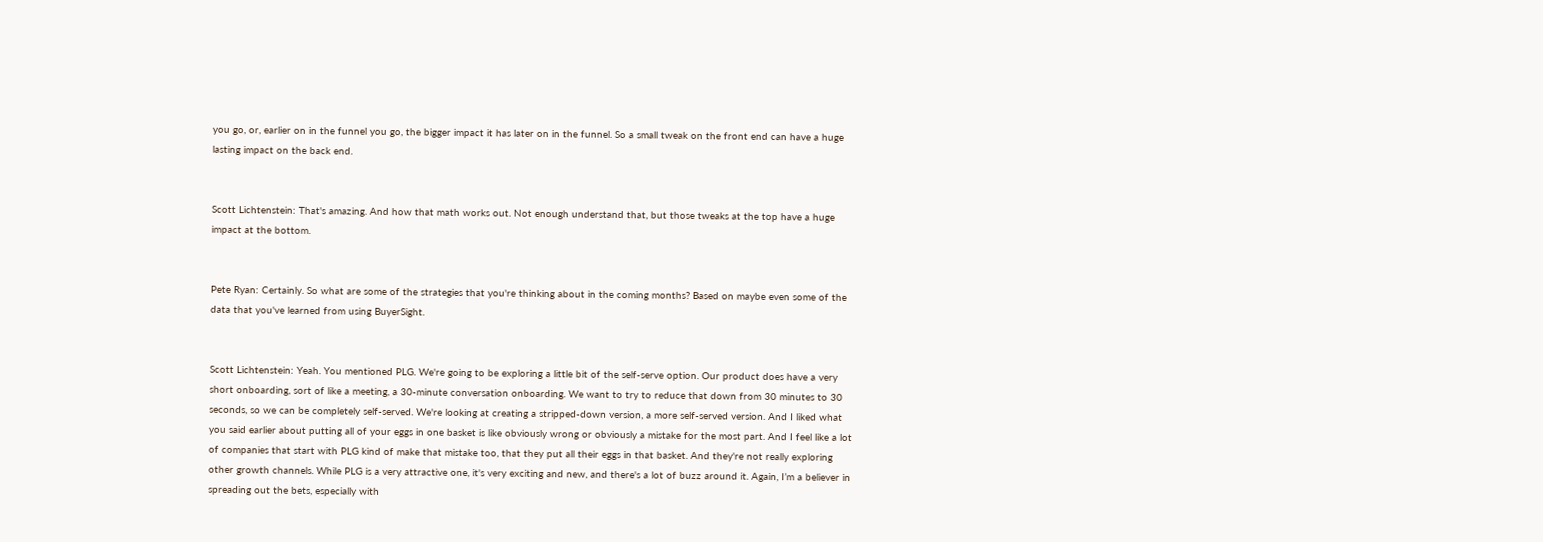you go, or, earlier on in the funnel you go, the bigger impact it has later on in the funnel. So a small tweak on the front end can have a huge lasting impact on the back end.


Scott Lichtenstein: That's amazing. And how that math works out. Not enough understand that, but those tweaks at the top have a huge impact at the bottom.


Pete Ryan: Certainly. So what are some of the strategies that you're thinking about in the coming months? Based on maybe even some of the data that you've learned from using BuyerSight.


Scott Lichtenstein: Yeah. You mentioned PLG. We're going to be exploring a little bit of the self-serve option. Our product does have a very short onboarding, sort of like a meeting, a 30-minute conversation onboarding. We want to try to reduce that down from 30 minutes to 30 seconds, so we can be completely self-served. We're looking at creating a stripped-down version, a more self-served version. And I liked what you said earlier about putting all of your eggs in one basket is like obviously wrong or obviously a mistake for the most part. And I feel like a lot of companies that start with PLG kind of make that mistake too, that they put all their eggs in that basket. And they're not really exploring other growth channels. While PLG is a very attractive one, it's very exciting and new, and there's a lot of buzz around it. Again, I’m a believer in spreading out the bets, especially with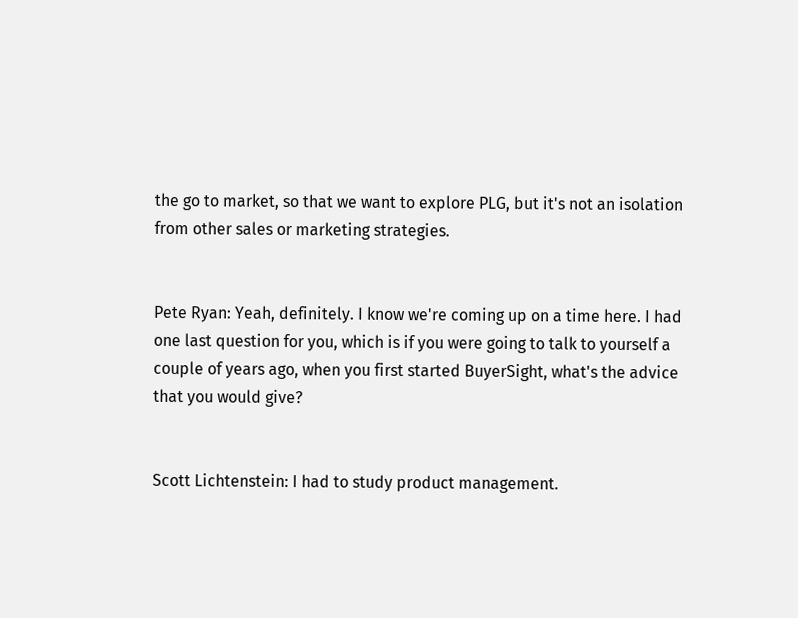the go to market, so that we want to explore PLG, but it's not an isolation from other sales or marketing strategies.


Pete Ryan: Yeah, definitely. I know we're coming up on a time here. I had one last question for you, which is if you were going to talk to yourself a couple of years ago, when you first started BuyerSight, what's the advice that you would give?


Scott Lichtenstein: I had to study product management.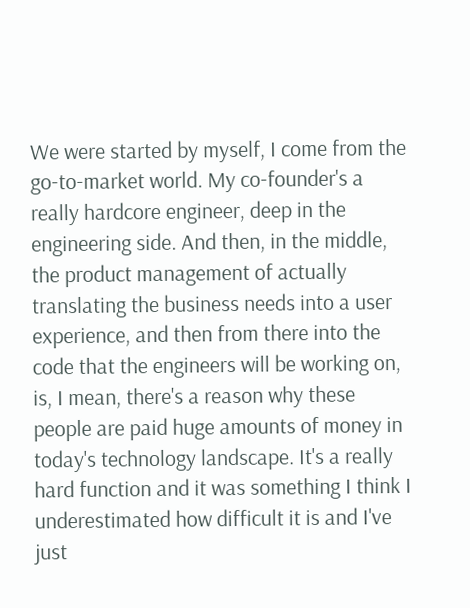We were started by myself, I come from the go-to-market world. My co-founder's a really hardcore engineer, deep in the engineering side. And then, in the middle, the product management of actually translating the business needs into a user experience, and then from there into the code that the engineers will be working on, is, I mean, there's a reason why these people are paid huge amounts of money in today's technology landscape. It's a really hard function and it was something I think I underestimated how difficult it is and I've just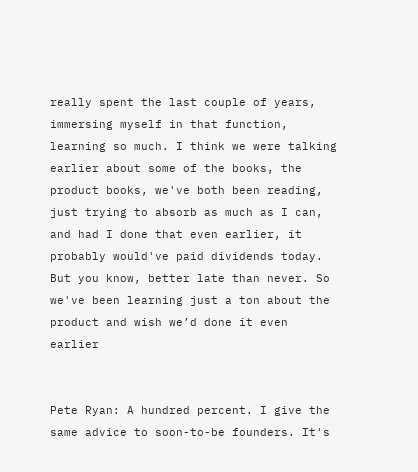really spent the last couple of years, immersing myself in that function, learning so much. I think we were talking earlier about some of the books, the product books, we've both been reading, just trying to absorb as much as I can, and had I done that even earlier, it probably would've paid dividends today. But you know, better late than never. So we've been learning just a ton about the product and wish we’d done it even earlier


Pete Ryan: A hundred percent. I give the same advice to soon-to-be founders. It's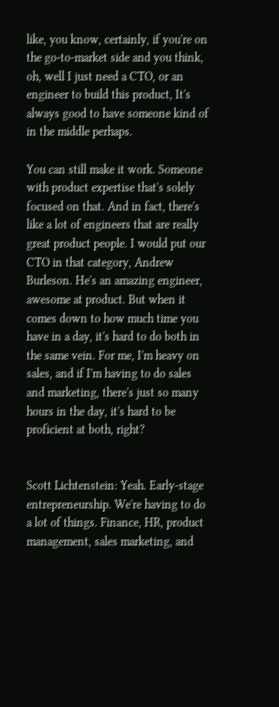like, you know, certainly, if you're on the go-to-market side and you think, oh, well I just need a CTO, or an engineer to build this product, It's always good to have someone kind of in the middle perhaps.

You can still make it work. Someone with product expertise that's solely focused on that. And in fact, there's like a lot of engineers that are really great product people. I would put our CTO in that category, Andrew Burleson. He's an amazing engineer, awesome at product. But when it comes down to how much time you have in a day, it's hard to do both in the same vein. For me, I'm heavy on sales, and if I'm having to do sales and marketing, there's just so many hours in the day, it's hard to be proficient at both, right?


Scott Lichtenstein: Yeah. Early-stage entrepreneurship. We're having to do a lot of things. Finance, HR, product management, sales marketing, and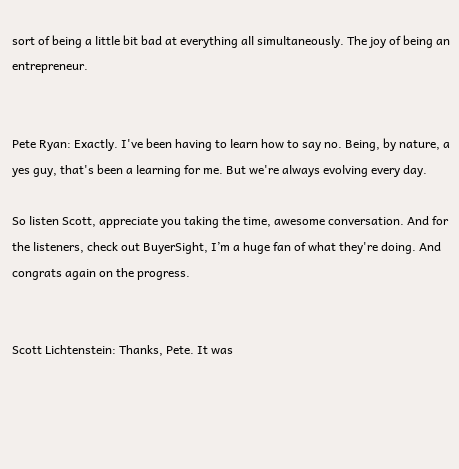sort of being a little bit bad at everything all simultaneously. The joy of being an entrepreneur.


Pete Ryan: Exactly. I've been having to learn how to say no. Being, by nature, a yes guy, that's been a learning for me. But we're always evolving every day.

So listen Scott, appreciate you taking the time, awesome conversation. And for the listeners, check out BuyerSight, I’m a huge fan of what they're doing. And congrats again on the progress.


Scott Lichtenstein: Thanks, Pete. It was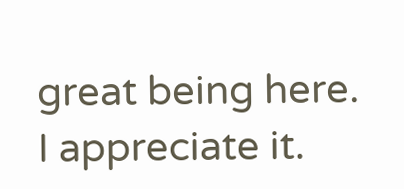great being here. I appreciate it.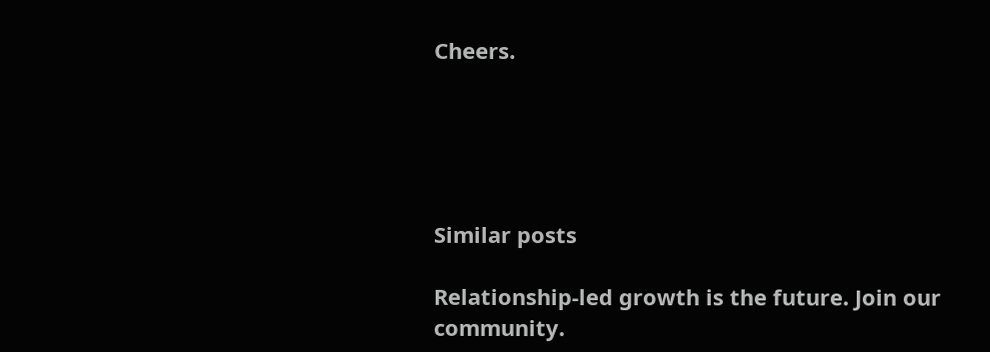Cheers.





Similar posts

Relationship-led growth is the future. Join our community.